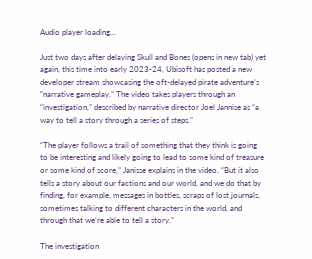Audio player loading…

Just two days after delaying Skull and Bones (opens in new tab) yet again, this time into early 2023-24, Ubisoft has posted a new developer stream showcasing the oft-delayed pirate adventure’s “narrative gameplay.” The video takes players through an “investigation,” described by narrative director Joel Jannise as “a way to tell a story through a series of steps.”

“The player follows a trail of something that they think is going to be interesting and likely going to lead to some kind of treasure or some kind of score,” Janisse explains in the video. “But it also tells a story about our factions and our world, and we do that by finding, for example, messages in bottles, scraps of lost journals, sometimes talking to different characters in the world, and through that we’re able to tell a story.”

The investigation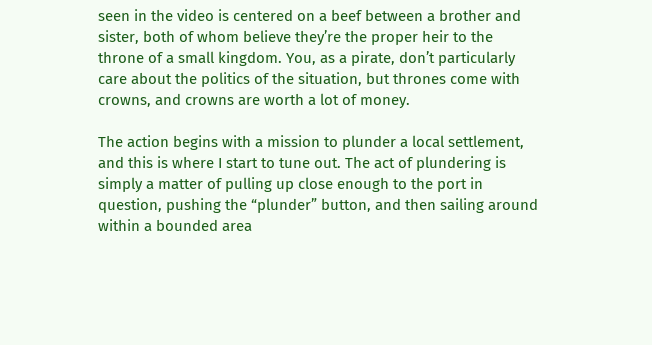seen in the video is centered on a beef between a brother and sister, both of whom believe they’re the proper heir to the throne of a small kingdom. You, as a pirate, don’t particularly care about the politics of the situation, but thrones come with crowns, and crowns are worth a lot of money.

The action begins with a mission to plunder a local settlement, and this is where I start to tune out. The act of plundering is simply a matter of pulling up close enough to the port in question, pushing the “plunder” button, and then sailing around within a bounded area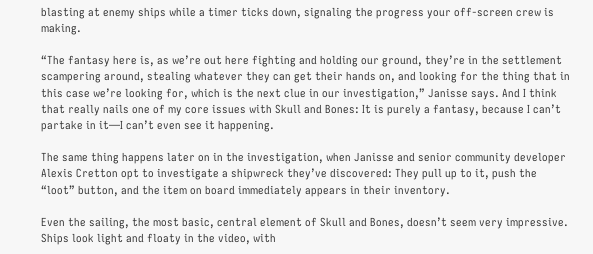blasting at enemy ships while a timer ticks down, signaling the progress your off-screen crew is making.

“The fantasy here is, as we’re out here fighting and holding our ground, they’re in the settlement scampering around, stealing whatever they can get their hands on, and looking for the thing that in this case we’re looking for, which is the next clue in our investigation,” Janisse says. And I think that really nails one of my core issues with Skull and Bones: It is purely a fantasy, because I can’t partake in it—I can’t even see it happening.

The same thing happens later on in the investigation, when Janisse and senior community developer Alexis Cretton opt to investigate a shipwreck they’ve discovered: They pull up to it, push the “loot” button, and the item on board immediately appears in their inventory.

Even the sailing, the most basic, central element of Skull and Bones, doesn’t seem very impressive. Ships look light and floaty in the video, with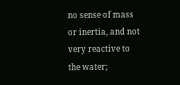no sense of mass or inertia, and not very reactive to the water;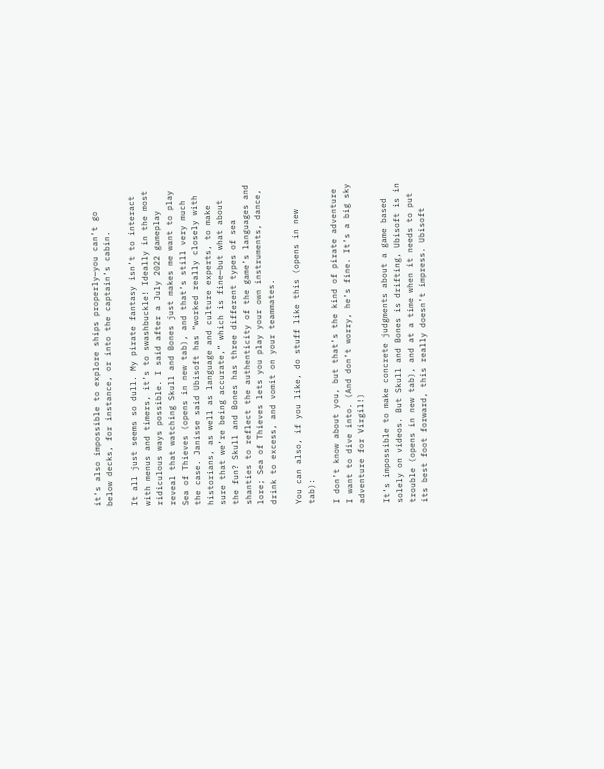it’s also impossible to explore ships properly—you can’t go below decks, for instance, or into the captain’s cabin.

It all just seems so dull. My pirate fantasy isn’t to interact with menus and timers, it’s to swashbuckle! Ideally in the most ridiculous ways possible. I said after a July 2022 gameplay reveal that watching Skull and Bones just makes me want to play Sea of Thieves (opens in new tab), and that’s still very much the case. Janisse said Ubisoft has “worked really closely with historians, as well as language and culture experts, to make sure that we’re being accurate,” which is fine—but what about the fun? Skull and Bones has three different types of sea shanties to reflect the authenticity of the game’s languages and lore; Sea of Thieves lets you play your own instruments, dance, drink to excess, and vomit on your teammates.

You can also, if you like, do stuff like this (opens in new tab):

I don’t know about you, but that’s the kind of pirate adventure I want to dive into. (And don’t worry, he’s fine. It’s a big sky adventure for Virgil!)

It’s impossible to make concrete judgments about a game based solely on videos. But Skull and Bones is drifting, Ubisoft is in trouble (opens in new tab), and at a time when it needs to put its best foot forward, this really doesn’t impress. Ubisoft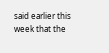said earlier this week that the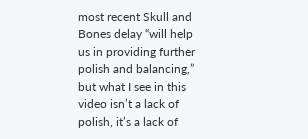most recent Skull and Bones delay “will help us in providing further polish and balancing,” but what I see in this video isn’t a lack of polish, it’s a lack of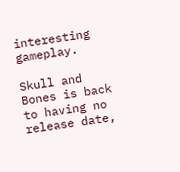interesting gameplay.

Skull and Bones is back to having no release date,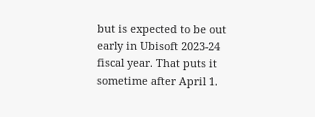but is expected to be out early in Ubisoft 2023-24 fiscal year. That puts it sometime after April 1.